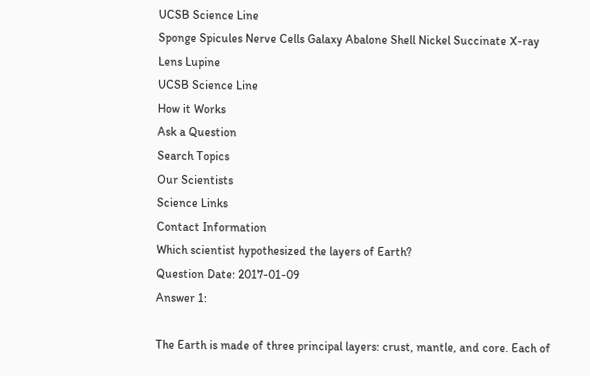UCSB Science Line
Sponge Spicules Nerve Cells Galaxy Abalone Shell Nickel Succinate X-ray Lens Lupine
UCSB Science Line
How it Works
Ask a Question
Search Topics
Our Scientists
Science Links
Contact Information
Which scientist hypothesized the layers of Earth?
Question Date: 2017-01-09
Answer 1:

The Earth is made of three principal layers: crust, mantle, and core. Each of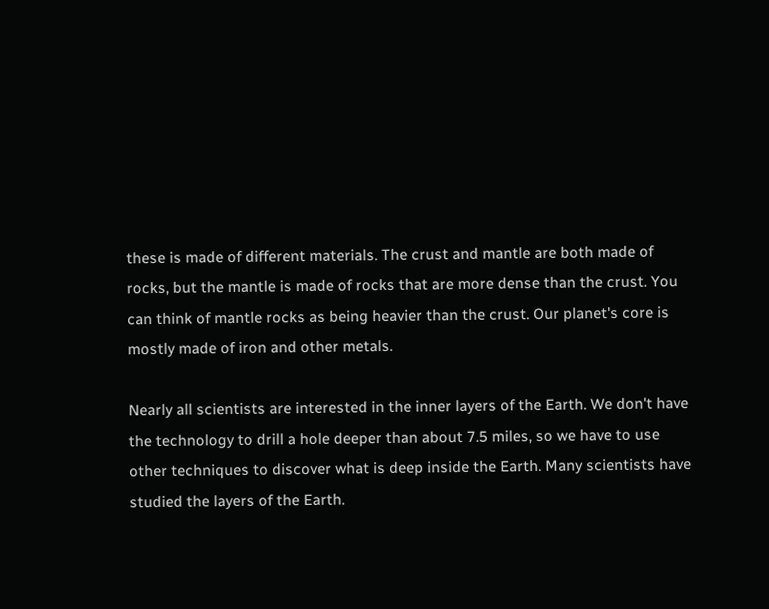these is made of different materials. The crust and mantle are both made of rocks, but the mantle is made of rocks that are more dense than the crust. You can think of mantle rocks as being heavier than the crust. Our planet's core is mostly made of iron and other metals.

Nearly all scientists are interested in the inner layers of the Earth. We don't have the technology to drill a hole deeper than about 7.5 miles, so we have to use other techniques to discover what is deep inside the Earth. Many scientists have studied the layers of the Earth.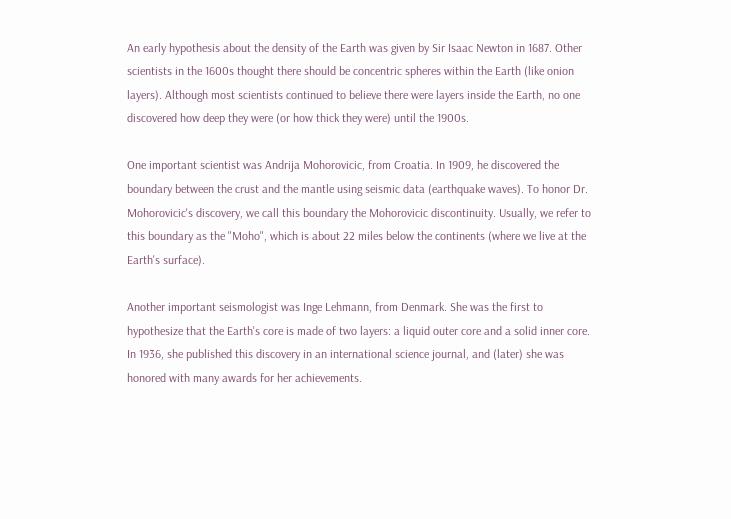An early hypothesis about the density of the Earth was given by Sir Isaac Newton in 1687. Other scientists in the 1600s thought there should be concentric spheres within the Earth (like onion layers). Although most scientists continued to believe there were layers inside the Earth, no one discovered how deep they were (or how thick they were) until the 1900s.

One important scientist was Andrija Mohorovicic, from Croatia. In 1909, he discovered the boundary between the crust and the mantle using seismic data (earthquake waves). To honor Dr. Mohorovicic's discovery, we call this boundary the Mohorovicic discontinuity. Usually, we refer to this boundary as the "Moho", which is about 22 miles below the continents (where we live at the Earth's surface).

Another important seismologist was Inge Lehmann, from Denmark. She was the first to hypothesize that the Earth's core is made of two layers: a liquid outer core and a solid inner core. In 1936, she published this discovery in an international science journal, and (later) she was honored with many awards for her achievements.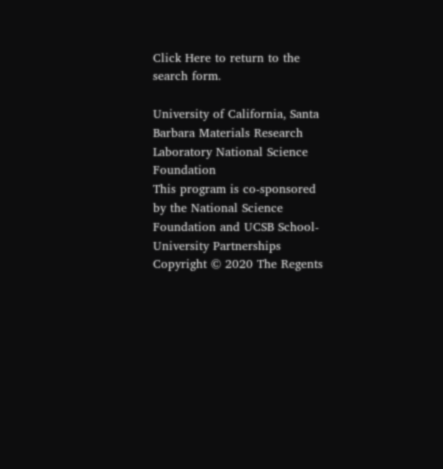Click Here to return to the search form.

University of California, Santa Barbara Materials Research Laboratory National Science Foundation
This program is co-sponsored by the National Science Foundation and UCSB School-University Partnerships
Copyright © 2020 The Regents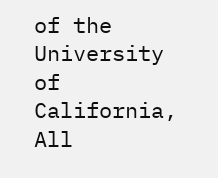of the University of California,
All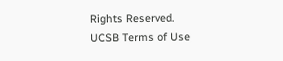Rights Reserved.
UCSB Terms of Use